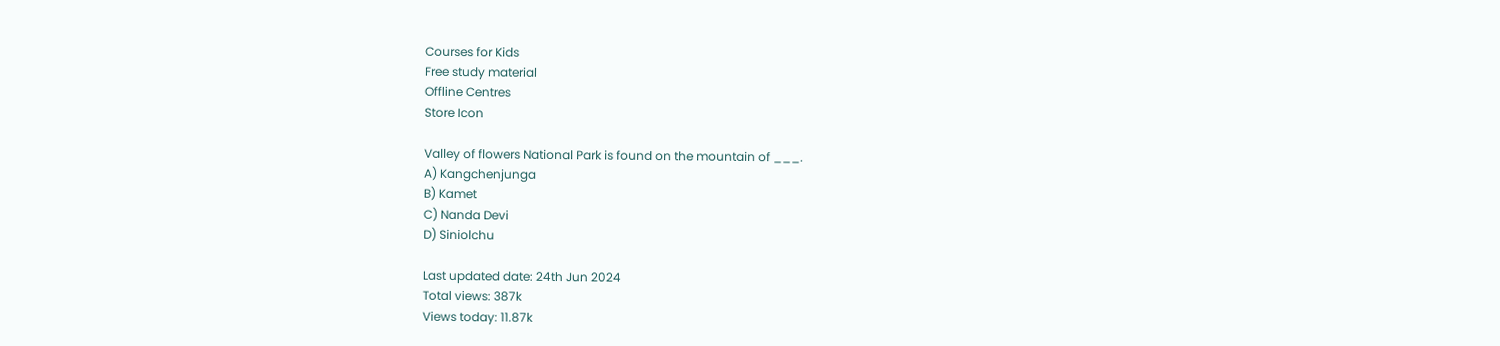Courses for Kids
Free study material
Offline Centres
Store Icon

Valley of flowers National Park is found on the mountain of ___.
A) Kangchenjunga
B) Kamet
C) Nanda Devi
D) Siniolchu

Last updated date: 24th Jun 2024
Total views: 387k
Views today: 11.87k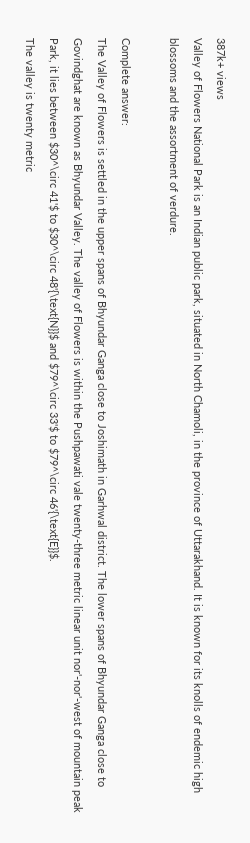387k+ views
Valley of Flowers National Park is an Indian public park, situated in North Chamoli, in the province of Uttarakhand. It is known for its knolls of endemic high blossoms and the assortment of verdure.

Complete answer:
The Valley of Flowers is settled in the upper spans of Bhyundar Ganga close to Joshimath in Garhwal district. The lower spans of Bhyundar Ganga close to Govindghat are known as Bhyundar Valley. The valley of Flowers is within the Pushpawati vale twenty-three metric linear unit nor'-nor'-west of mountain peak Park, it lies between $30^\circ 41'$ to $30^\circ 48'{\text{N}}$ and $79^\circ 33'$ to $79^\circ 46'{\text{E}}$.
The valley is twenty metric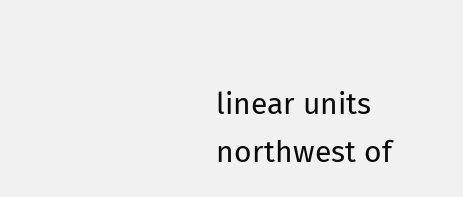linear units northwest of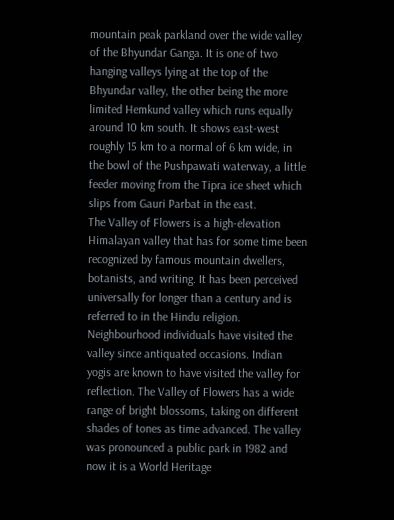mountain peak parkland over the wide valley of the Bhyundar Ganga. It is one of two hanging valleys lying at the top of the Bhyundar valley, the other being the more limited Hemkund valley which runs equally around 10 km south. It shows east-west roughly 15 km to a normal of 6 km wide, in the bowl of the Pushpawati waterway, a little feeder moving from the Tipra ice sheet which slips from Gauri Parbat in the east.
The Valley of Flowers is a high-elevation Himalayan valley that has for some time been recognized by famous mountain dwellers, botanists, and writing. It has been perceived universally for longer than a century and is referred to in the Hindu religion. Neighbourhood individuals have visited the valley since antiquated occasions. Indian yogis are known to have visited the valley for reflection. The Valley of Flowers has a wide range of bright blossoms, taking on different shades of tones as time advanced. The valley was pronounced a public park in 1982 and now it is a World Heritage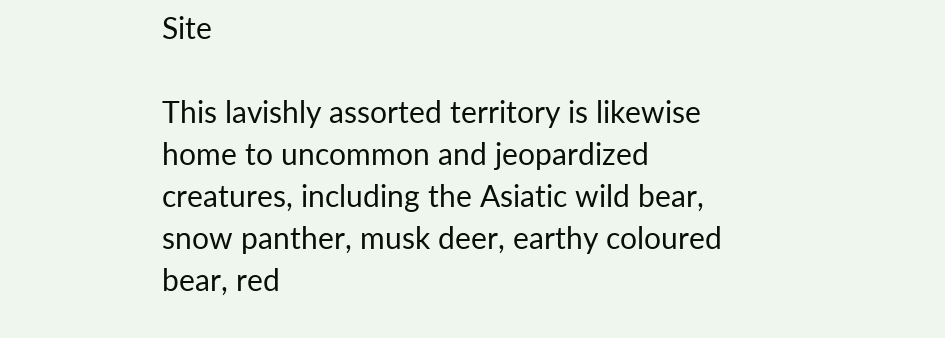Site

This lavishly assorted territory is likewise home to uncommon and jeopardized creatures, including the Asiatic wild bear, snow panther, musk deer, earthy coloured bear, red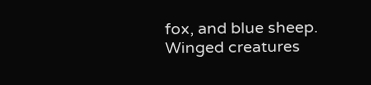fox, and blue sheep. Winged creatures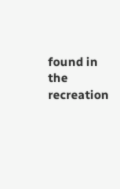found in the recreation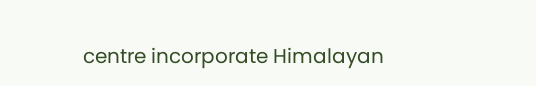centre incorporate Himalayan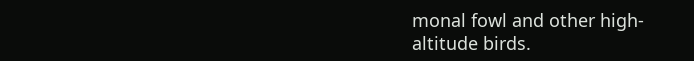monal fowl and other high-altitude birds.